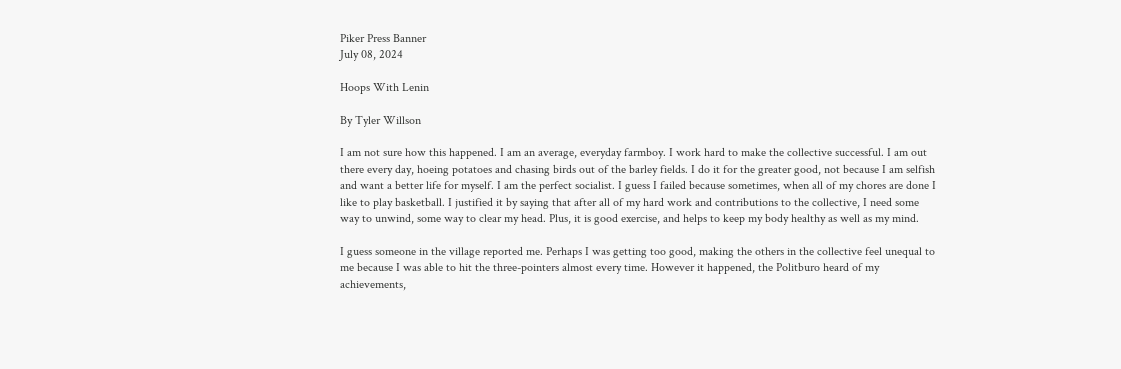Piker Press Banner
July 08, 2024

Hoops With Lenin

By Tyler Willson

I am not sure how this happened. I am an average, everyday farmboy. I work hard to make the collective successful. I am out there every day, hoeing potatoes and chasing birds out of the barley fields. I do it for the greater good, not because I am selfish and want a better life for myself. I am the perfect socialist. I guess I failed because sometimes, when all of my chores are done I like to play basketball. I justified it by saying that after all of my hard work and contributions to the collective, I need some way to unwind, some way to clear my head. Plus, it is good exercise, and helps to keep my body healthy as well as my mind.

I guess someone in the village reported me. Perhaps I was getting too good, making the others in the collective feel unequal to me because I was able to hit the three-pointers almost every time. However it happened, the Politburo heard of my achievements,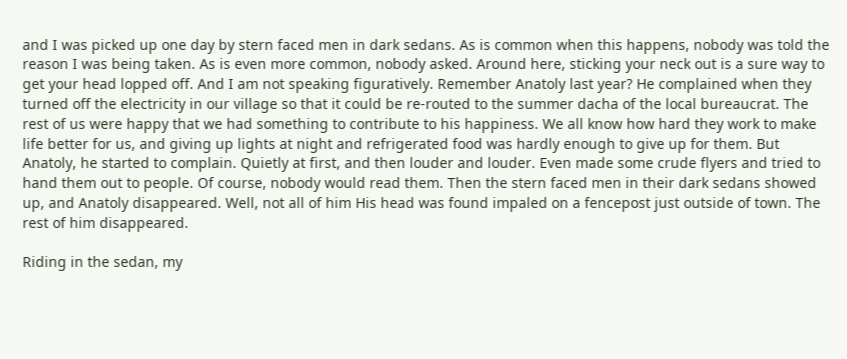and I was picked up one day by stern faced men in dark sedans. As is common when this happens, nobody was told the reason I was being taken. As is even more common, nobody asked. Around here, sticking your neck out is a sure way to get your head lopped off. And I am not speaking figuratively. Remember Anatoly last year? He complained when they turned off the electricity in our village so that it could be re-routed to the summer dacha of the local bureaucrat. The rest of us were happy that we had something to contribute to his happiness. We all know how hard they work to make life better for us, and giving up lights at night and refrigerated food was hardly enough to give up for them. But Anatoly, he started to complain. Quietly at first, and then louder and louder. Even made some crude flyers and tried to hand them out to people. Of course, nobody would read them. Then the stern faced men in their dark sedans showed up, and Anatoly disappeared. Well, not all of him His head was found impaled on a fencepost just outside of town. The rest of him disappeared.

Riding in the sedan, my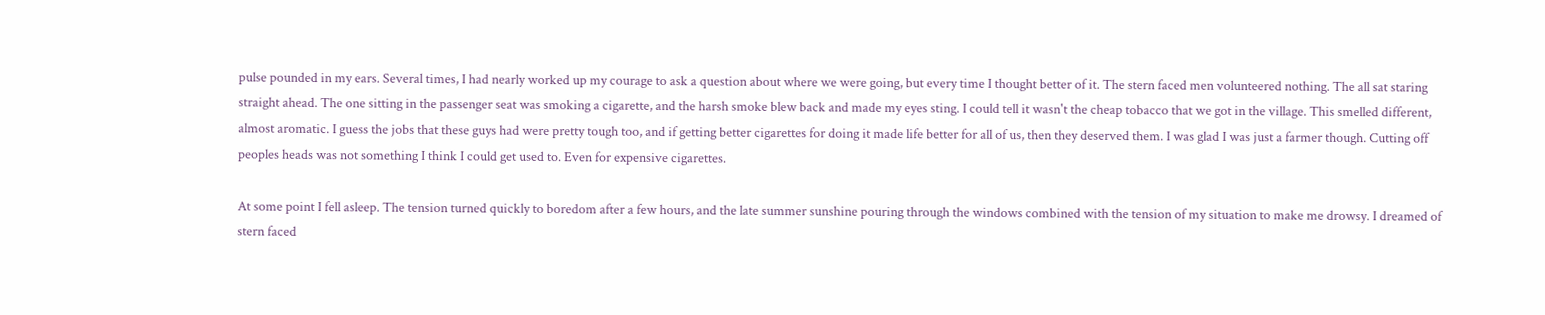pulse pounded in my ears. Several times, I had nearly worked up my courage to ask a question about where we were going, but every time I thought better of it. The stern faced men volunteered nothing. The all sat staring straight ahead. The one sitting in the passenger seat was smoking a cigarette, and the harsh smoke blew back and made my eyes sting. I could tell it wasn't the cheap tobacco that we got in the village. This smelled different, almost aromatic. I guess the jobs that these guys had were pretty tough too, and if getting better cigarettes for doing it made life better for all of us, then they deserved them. I was glad I was just a farmer though. Cutting off peoples heads was not something I think I could get used to. Even for expensive cigarettes.

At some point I fell asleep. The tension turned quickly to boredom after a few hours, and the late summer sunshine pouring through the windows combined with the tension of my situation to make me drowsy. I dreamed of stern faced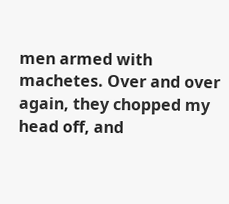men armed with machetes. Over and over again, they chopped my head off, and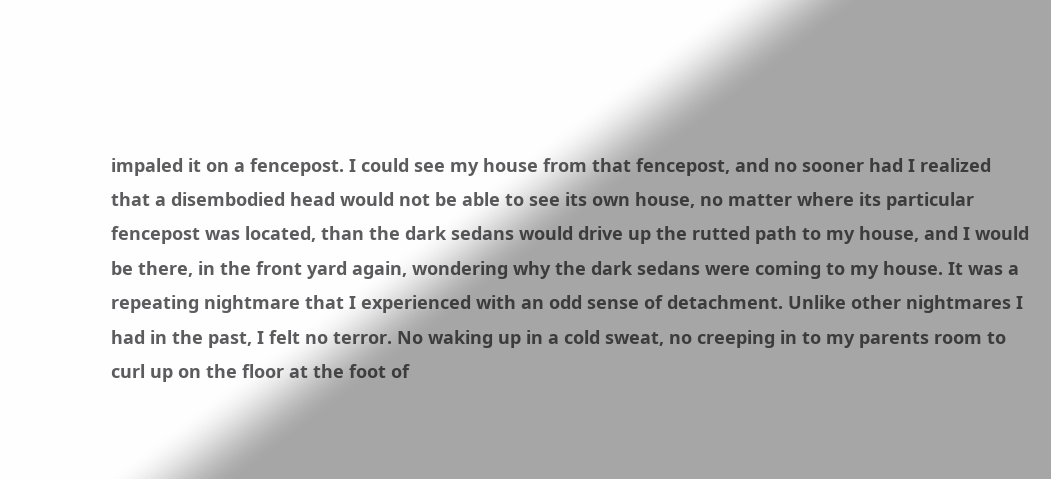impaled it on a fencepost. I could see my house from that fencepost, and no sooner had I realized that a disembodied head would not be able to see its own house, no matter where its particular fencepost was located, than the dark sedans would drive up the rutted path to my house, and I would be there, in the front yard again, wondering why the dark sedans were coming to my house. It was a repeating nightmare that I experienced with an odd sense of detachment. Unlike other nightmares I had in the past, I felt no terror. No waking up in a cold sweat, no creeping in to my parents room to curl up on the floor at the foot of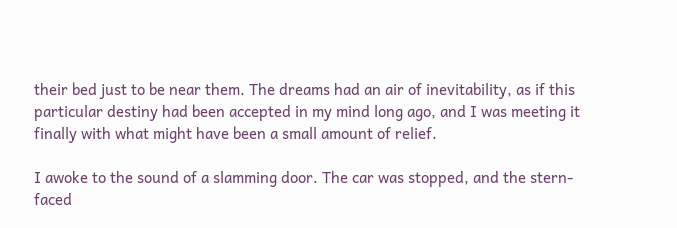their bed just to be near them. The dreams had an air of inevitability, as if this particular destiny had been accepted in my mind long ago, and I was meeting it finally with what might have been a small amount of relief.

I awoke to the sound of a slamming door. The car was stopped, and the stern-faced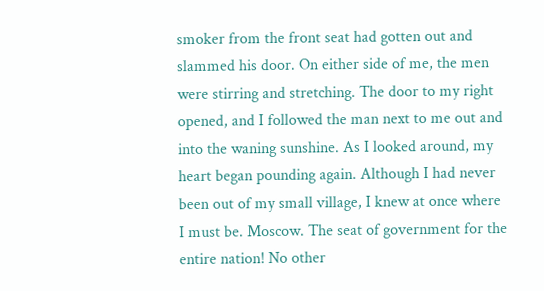smoker from the front seat had gotten out and slammed his door. On either side of me, the men were stirring and stretching. The door to my right opened, and I followed the man next to me out and into the waning sunshine. As I looked around, my heart began pounding again. Although I had never been out of my small village, I knew at once where I must be. Moscow. The seat of government for the entire nation! No other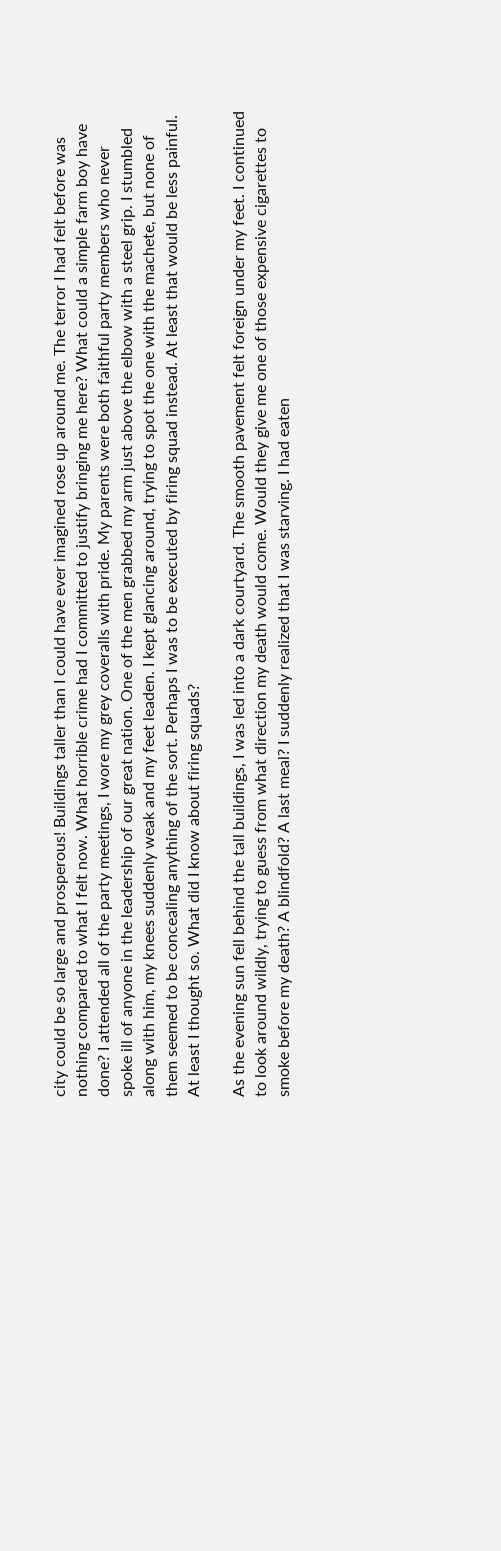city could be so large and prosperous! Buildings taller than I could have ever imagined rose up around me. The terror I had felt before was nothing compared to what I felt now. What horrible crime had I committed to justify bringing me here? What could a simple farm boy have done? I attended all of the party meetings, I wore my grey coveralls with pride. My parents were both faithful party members who never spoke ill of anyone in the leadership of our great nation. One of the men grabbed my arm just above the elbow with a steel grip. I stumbled along with him, my knees suddenly weak and my feet leaden. I kept glancing around, trying to spot the one with the machete, but none of them seemed to be concealing anything of the sort. Perhaps I was to be executed by firing squad instead. At least that would be less painful. At least I thought so. What did I know about firing squads?

As the evening sun fell behind the tall buildings, I was led into a dark courtyard. The smooth pavement felt foreign under my feet. I continued to look around wildly, trying to guess from what direction my death would come. Would they give me one of those expensive cigarettes to smoke before my death? A blindfold? A last meal? I suddenly realized that I was starving. I had eaten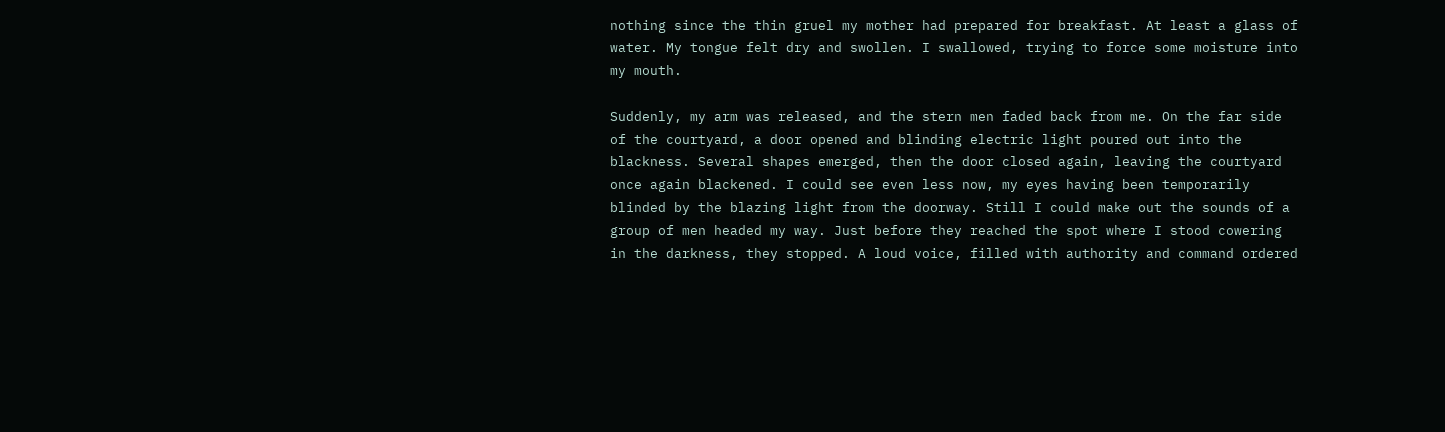nothing since the thin gruel my mother had prepared for breakfast. At least a glass of water. My tongue felt dry and swollen. I swallowed, trying to force some moisture into my mouth.

Suddenly, my arm was released, and the stern men faded back from me. On the far side of the courtyard, a door opened and blinding electric light poured out into the blackness. Several shapes emerged, then the door closed again, leaving the courtyard once again blackened. I could see even less now, my eyes having been temporarily blinded by the blazing light from the doorway. Still I could make out the sounds of a group of men headed my way. Just before they reached the spot where I stood cowering in the darkness, they stopped. A loud voice, filled with authority and command ordered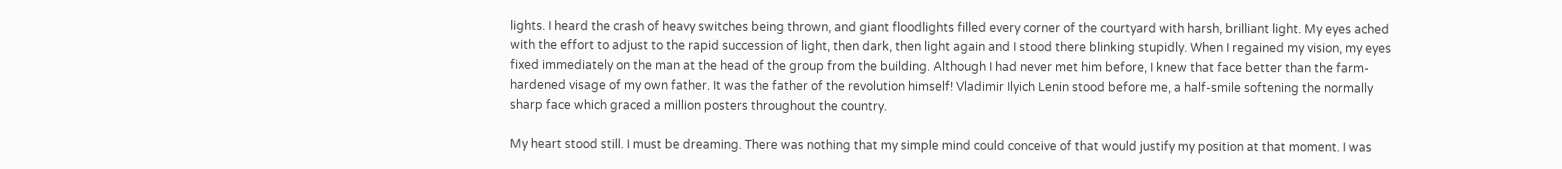lights. I heard the crash of heavy switches being thrown, and giant floodlights filled every corner of the courtyard with harsh, brilliant light. My eyes ached with the effort to adjust to the rapid succession of light, then dark, then light again and I stood there blinking stupidly. When I regained my vision, my eyes fixed immediately on the man at the head of the group from the building. Although I had never met him before, I knew that face better than the farm-hardened visage of my own father. It was the father of the revolution himself! Vladimir Ilyich Lenin stood before me, a half-smile softening the normally sharp face which graced a million posters throughout the country.

My heart stood still. I must be dreaming. There was nothing that my simple mind could conceive of that would justify my position at that moment. I was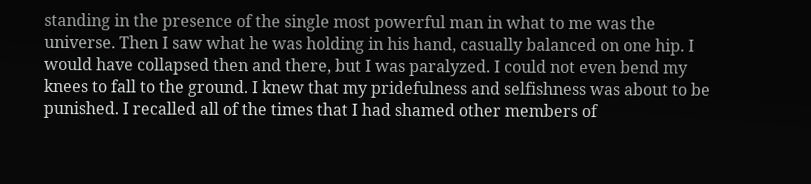standing in the presence of the single most powerful man in what to me was the universe. Then I saw what he was holding in his hand, casually balanced on one hip. I would have collapsed then and there, but I was paralyzed. I could not even bend my knees to fall to the ground. I knew that my pridefulness and selfishness was about to be punished. I recalled all of the times that I had shamed other members of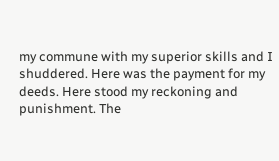my commune with my superior skills and I shuddered. Here was the payment for my deeds. Here stood my reckoning and punishment. The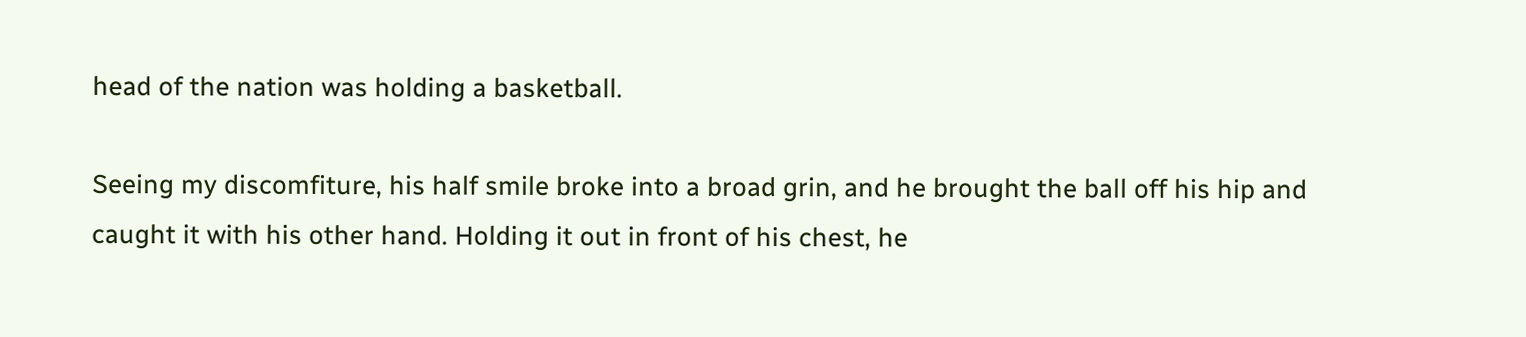head of the nation was holding a basketball.

Seeing my discomfiture, his half smile broke into a broad grin, and he brought the ball off his hip and caught it with his other hand. Holding it out in front of his chest, he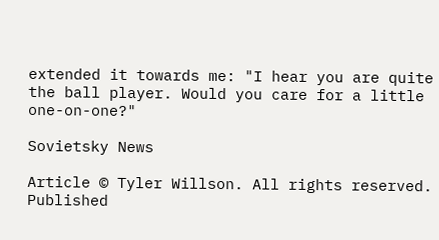extended it towards me: "I hear you are quite the ball player. Would you care for a little one-on-one?"

Sovietsky News

Article © Tyler Willson. All rights reserved.
Published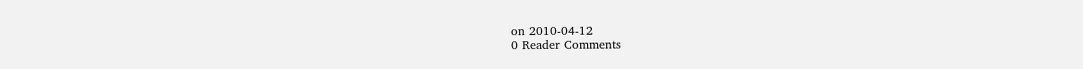on 2010-04-12
0 Reader Comments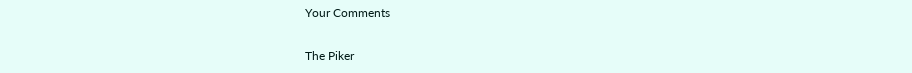Your Comments

The Piker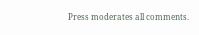Press moderates all comments.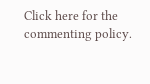Click here for the commenting policy.